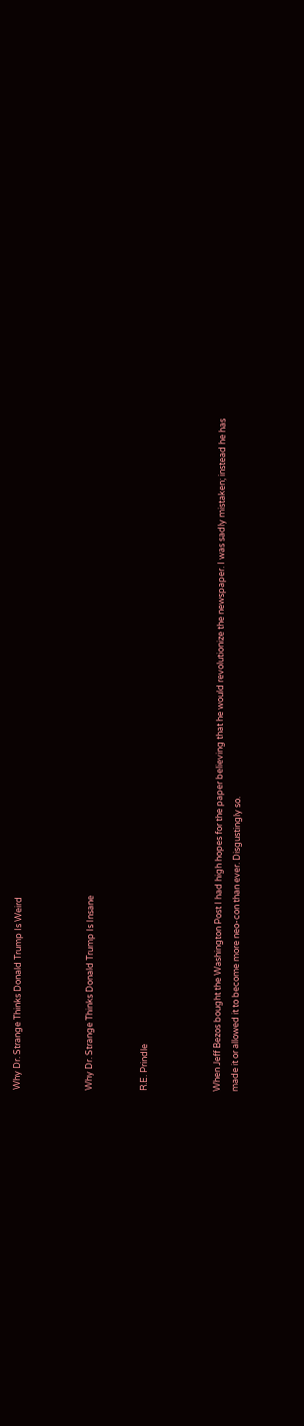Why Dr. Strange Thinks Donald Trump Is Weird



Why Dr. Strange Thinks Donald Trump Is Insane


R.E. Prindle



When Jeff Bezos bought the Washington Post I had high hopes for the paper believing that he would revolutionize the newspaper. I was sadly mistaken; instead he has made it or allowed it to become more neo-con than ever. Disgustingly so.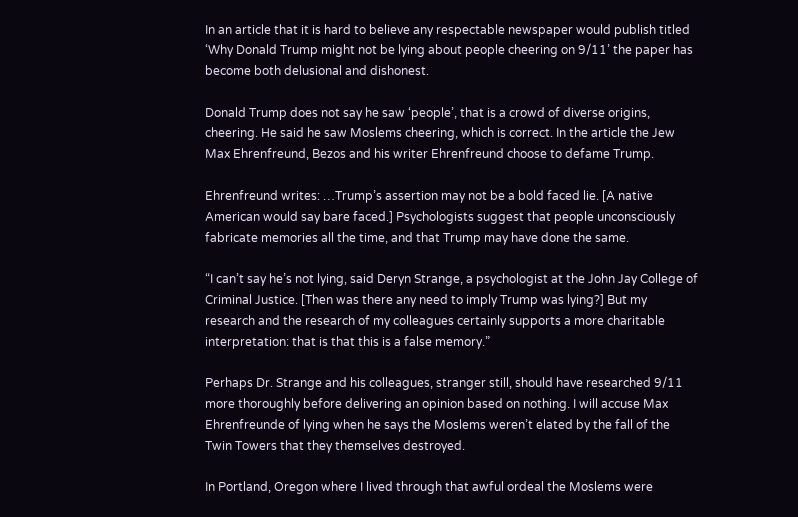In an article that it is hard to believe any respectable newspaper would publish titled ‘Why Donald Trump might not be lying about people cheering on 9/11’ the paper has become both delusional and dishonest.

Donald Trump does not say he saw ‘people’, that is a crowd of diverse origins, cheering. He said he saw Moslems cheering, which is correct. In the article the Jew Max Ehrenfreund, Bezos and his writer Ehrenfreund choose to defame Trump.

Ehrenfreund writes: …Trump’s assertion may not be a bold faced lie. [A native American would say bare faced.] Psychologists suggest that people unconsciously fabricate memories all the time, and that Trump may have done the same.

“I can’t say he’s not lying, said Deryn Strange, a psychologist at the John Jay College of Criminal Justice. [Then was there any need to imply Trump was lying?] But my research and the research of my colleagues certainly supports a more charitable interpretation: that is that this is a false memory.”

Perhaps Dr. Strange and his colleagues, stranger still, should have researched 9/11 more thoroughly before delivering an opinion based on nothing. I will accuse Max Ehrenfreunde of lying when he says the Moslems weren’t elated by the fall of the Twin Towers that they themselves destroyed.

In Portland, Oregon where I lived through that awful ordeal the Moslems were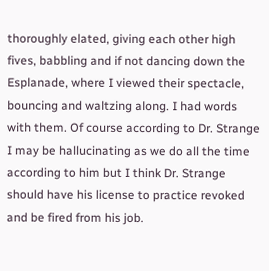thoroughly elated, giving each other high fives, babbling and if not dancing down the Esplanade, where I viewed their spectacle, bouncing and waltzing along. I had words with them. Of course according to Dr. Strange I may be hallucinating as we do all the time according to him but I think Dr. Strange should have his license to practice revoked and be fired from his job.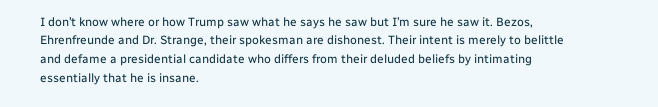I don’t know where or how Trump saw what he says he saw but I’m sure he saw it. Bezos, Ehrenfreunde and Dr. Strange, their spokesman are dishonest. Their intent is merely to belittle and defame a presidential candidate who differs from their deluded beliefs by intimating essentially that he is insane.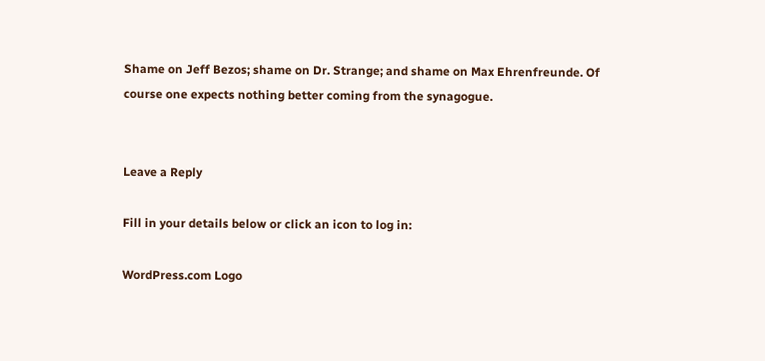Shame on Jeff Bezos; shame on Dr. Strange; and shame on Max Ehrenfreunde. Of course one expects nothing better coming from the synagogue.


Leave a Reply

Fill in your details below or click an icon to log in:

WordPress.com Logo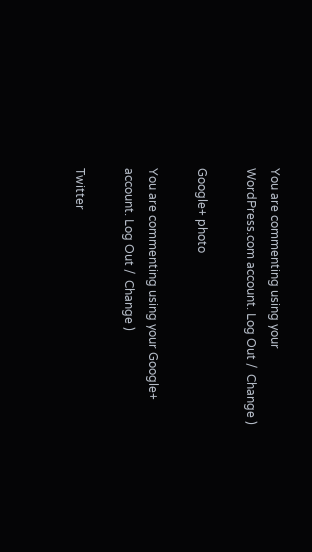You are commenting using your WordPress.com account. Log Out /  Change )

Google+ photo

You are commenting using your Google+ account. Log Out /  Change )

Twitter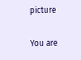picture

You are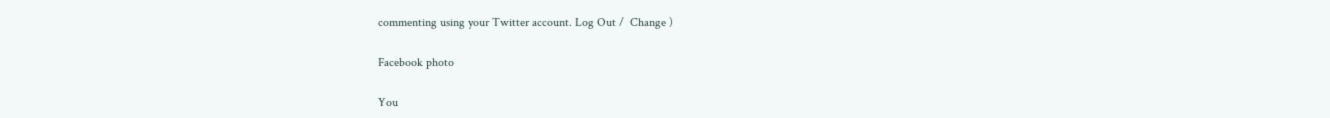commenting using your Twitter account. Log Out /  Change )

Facebook photo

You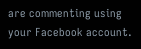are commenting using your Facebook account.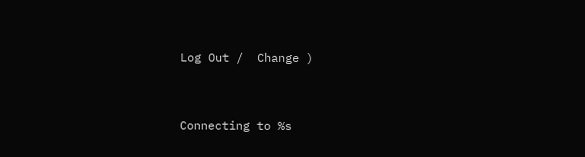Log Out /  Change )


Connecting to %s